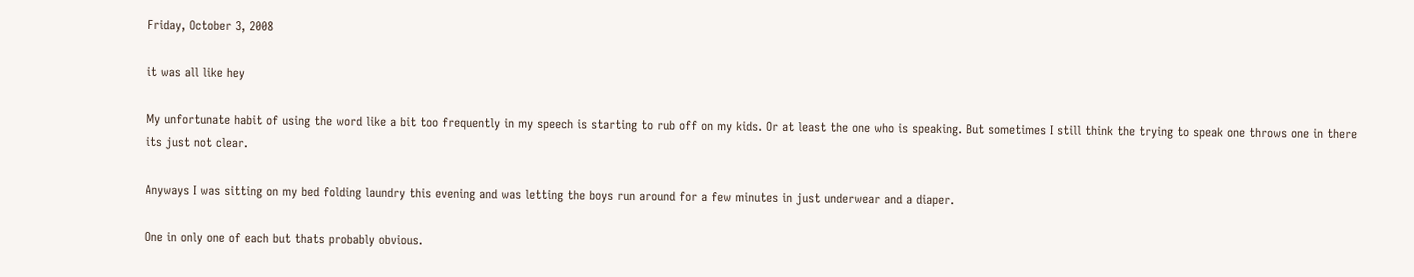Friday, October 3, 2008

it was all like hey

My unfortunate habit of using the word like a bit too frequently in my speech is starting to rub off on my kids. Or at least the one who is speaking. But sometimes I still think the trying to speak one throws one in there its just not clear.

Anyways I was sitting on my bed folding laundry this evening and was letting the boys run around for a few minutes in just underwear and a diaper.

One in only one of each but thats probably obvious.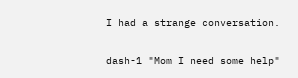I had a strange conversation.

dash-1 "Mom I need some help"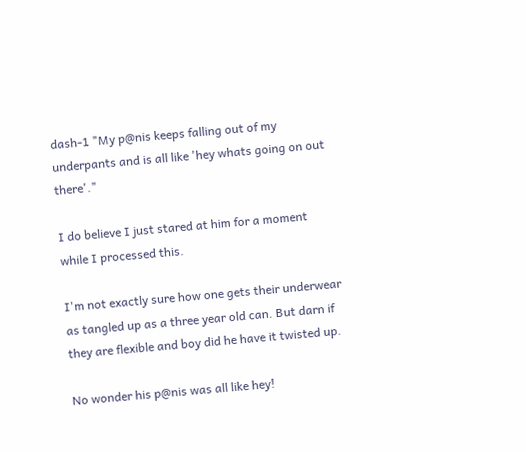dash-1 "My p@nis keeps falling out of my underpants and is all like 'hey whats going on out there'."

I do believe I just stared at him for a moment while I processed this.

I'm not exactly sure how one gets their underwear as tangled up as a three year old can. But darn if they are flexible and boy did he have it twisted up.

No wonder his p@nis was all like hey!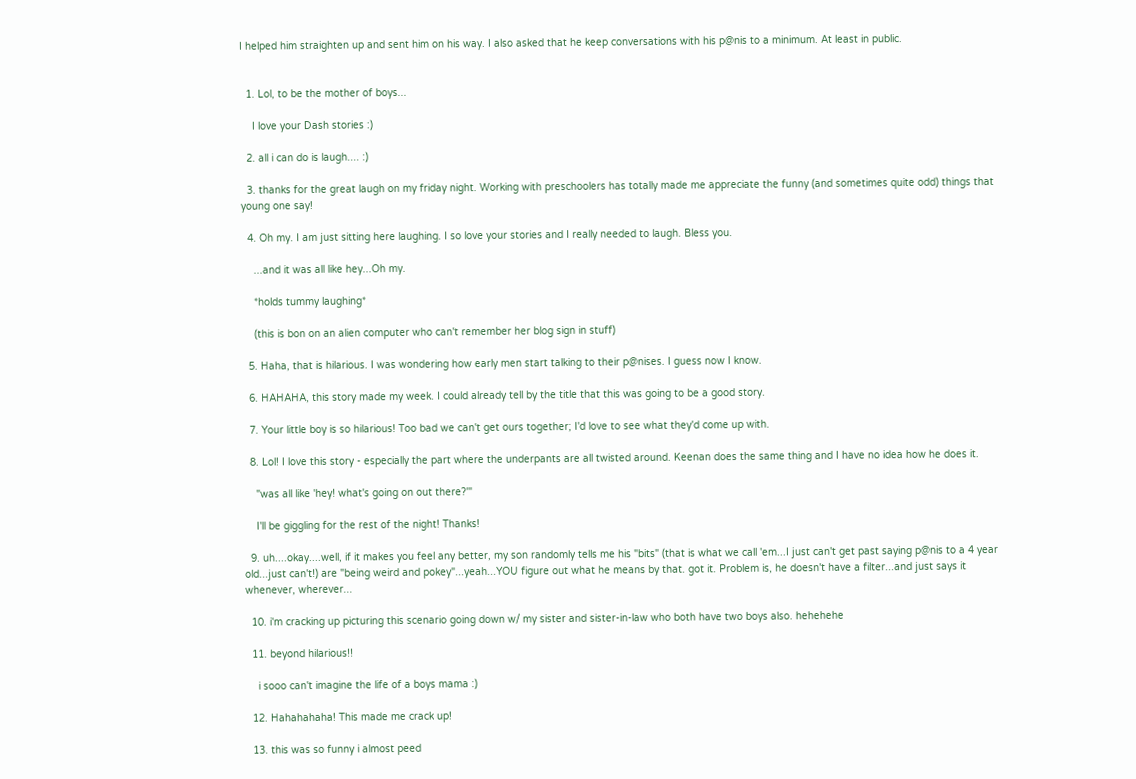I helped him straighten up and sent him on his way. I also asked that he keep conversations with his p@nis to a minimum. At least in public.


  1. Lol, to be the mother of boys...

    I love your Dash stories :)

  2. all i can do is laugh.... :)

  3. thanks for the great laugh on my friday night. Working with preschoolers has totally made me appreciate the funny (and sometimes quite odd) things that young one say!

  4. Oh my. I am just sitting here laughing. I so love your stories and I really needed to laugh. Bless you.

    ...and it was all like hey...Oh my.

    *holds tummy laughing*

    (this is bon on an alien computer who can't remember her blog sign in stuff)

  5. Haha, that is hilarious. I was wondering how early men start talking to their p@nises. I guess now I know.

  6. HAHAHA, this story made my week. I could already tell by the title that this was going to be a good story.

  7. Your little boy is so hilarious! Too bad we can't get ours together; I'd love to see what they'd come up with.

  8. Lol! I love this story - especially the part where the underpants are all twisted around. Keenan does the same thing and I have no idea how he does it.

    "was all like 'hey! what's going on out there?'"

    I'll be giggling for the rest of the night! Thanks!

  9. uh....okay....well, if it makes you feel any better, my son randomly tells me his "bits" (that is what we call 'em...I just can't get past saying p@nis to a 4 year old...just can't!) are "being weird and pokey"...yeah...YOU figure out what he means by that. got it. Problem is, he doesn't have a filter...and just says it whenever, wherever...

  10. i'm cracking up picturing this scenario going down w/ my sister and sister-in-law who both have two boys also. hehehehe

  11. beyond hilarious!!

    i sooo can't imagine the life of a boys mama :)

  12. Hahahahaha! This made me crack up!

  13. this was so funny i almost peed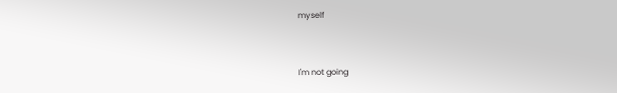myself


I'm not going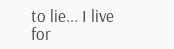to lie... I live for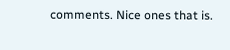comments. Nice ones that is.